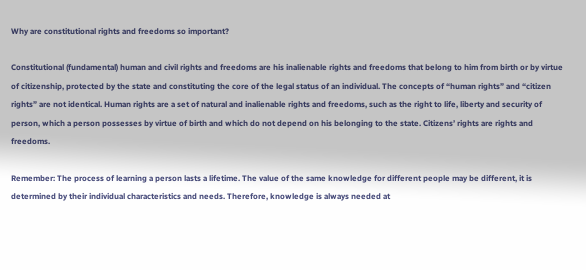Why are constitutional rights and freedoms so important?

Constitutional (fundamental) human and civil rights and freedoms are his inalienable rights and freedoms that belong to him from birth or by virtue of citizenship, protected by the state and constituting the core of the legal status of an individual. The concepts of “human rights” and “citizen rights” are not identical. Human rights are a set of natural and inalienable rights and freedoms, such as the right to life, liberty and security of person, which a person possesses by virtue of birth and which do not depend on his belonging to the state. Citizens’ rights are rights and freedoms.

Remember: The process of learning a person lasts a lifetime. The value of the same knowledge for different people may be different, it is determined by their individual characteristics and needs. Therefore, knowledge is always needed at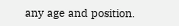any age and position.